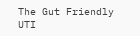The Gut Friendly UTI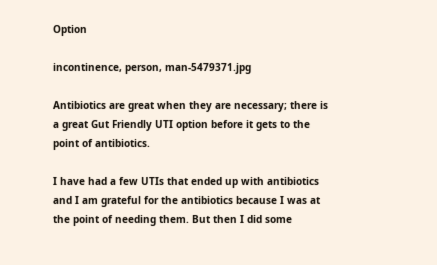Option

incontinence, person, man-5479371.jpg

Antibiotics are great when they are necessary; there is a great Gut Friendly UTI option before it gets to the point of antibiotics.

I have had a few UTIs that ended up with antibiotics and I am grateful for the antibiotics because I was at the point of needing them. But then I did some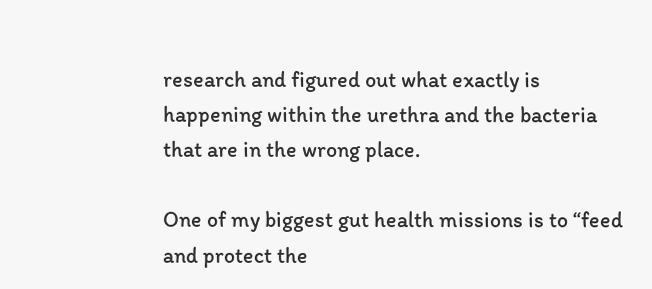research and figured out what exactly is happening within the urethra and the bacteria that are in the wrong place.

One of my biggest gut health missions is to “feed and protect the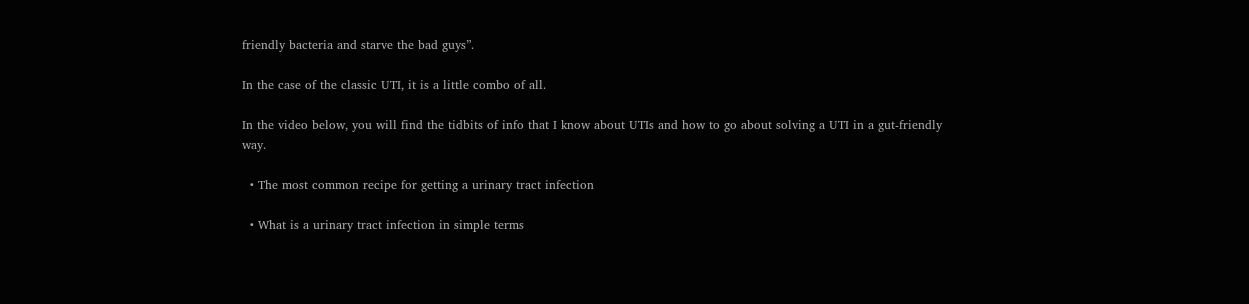friendly bacteria and starve the bad guys”.

In the case of the classic UTI, it is a little combo of all.

In the video below, you will find the tidbits of info that I know about UTIs and how to go about solving a UTI in a gut-friendly way.

  • The most common recipe for getting a urinary tract infection

  • What is a urinary tract infection in simple terms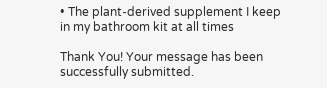• The plant-derived supplement I keep in my bathroom kit at all times

Thank You! Your message has been successfully submitted.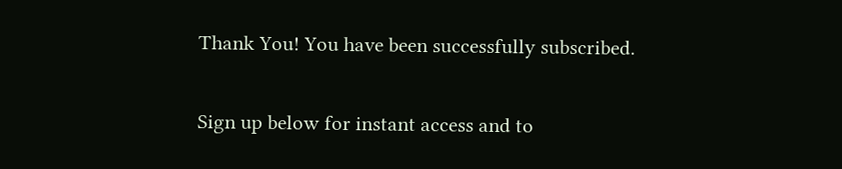Thank You! You have been successfully subscribed.

Sign up below for instant access and to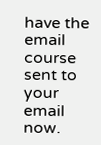have the email course sent to your email now.